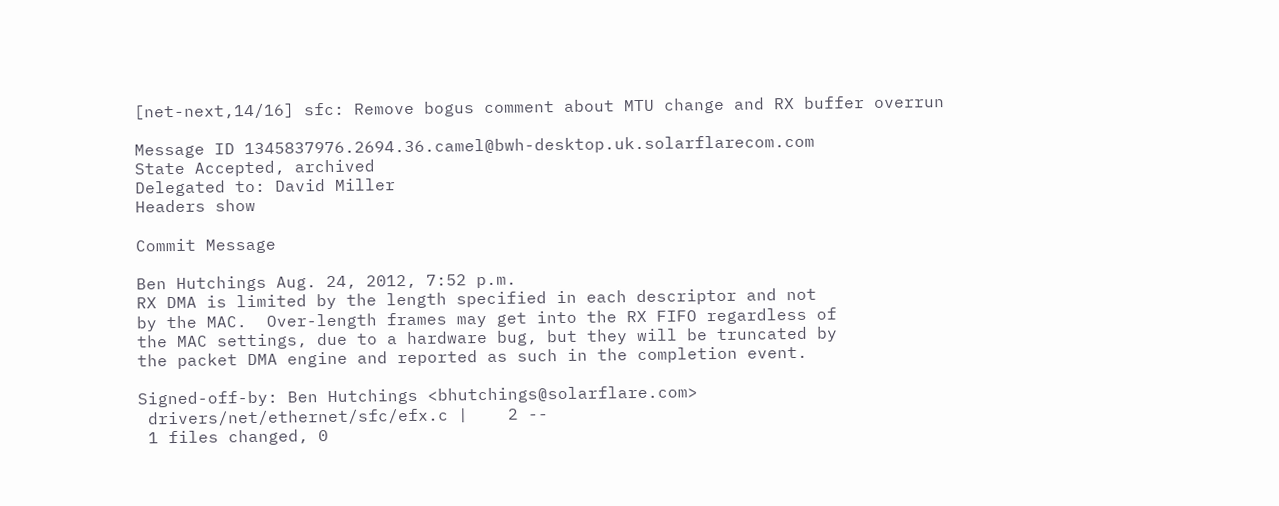[net-next,14/16] sfc: Remove bogus comment about MTU change and RX buffer overrun

Message ID 1345837976.2694.36.camel@bwh-desktop.uk.solarflarecom.com
State Accepted, archived
Delegated to: David Miller
Headers show

Commit Message

Ben Hutchings Aug. 24, 2012, 7:52 p.m.
RX DMA is limited by the length specified in each descriptor and not
by the MAC.  Over-length frames may get into the RX FIFO regardless of
the MAC settings, due to a hardware bug, but they will be truncated by
the packet DMA engine and reported as such in the completion event.

Signed-off-by: Ben Hutchings <bhutchings@solarflare.com>
 drivers/net/ethernet/sfc/efx.c |    2 --
 1 files changed, 0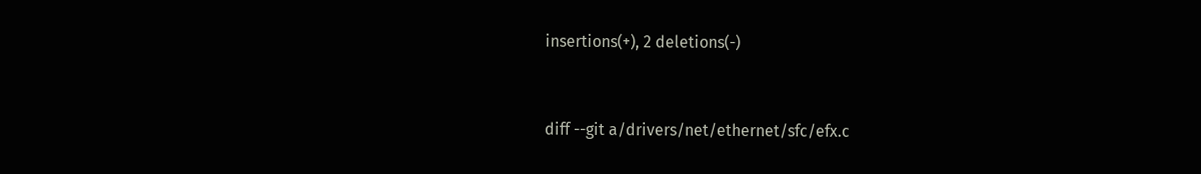insertions(+), 2 deletions(-)


diff --git a/drivers/net/ethernet/sfc/efx.c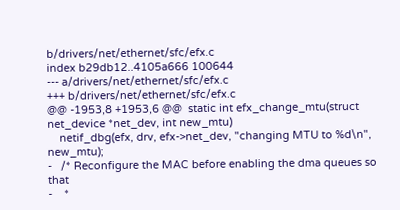b/drivers/net/ethernet/sfc/efx.c
index b29db12..4105a666 100644
--- a/drivers/net/ethernet/sfc/efx.c
+++ b/drivers/net/ethernet/sfc/efx.c
@@ -1953,8 +1953,6 @@  static int efx_change_mtu(struct net_device *net_dev, int new_mtu)
    netif_dbg(efx, drv, efx->net_dev, "changing MTU to %d\n", new_mtu);
-   /* Reconfigure the MAC before enabling the dma queues so that
-    *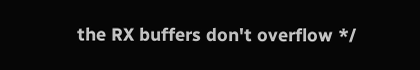the RX buffers don't overflow */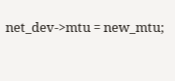net_dev->mtu = new_mtu;